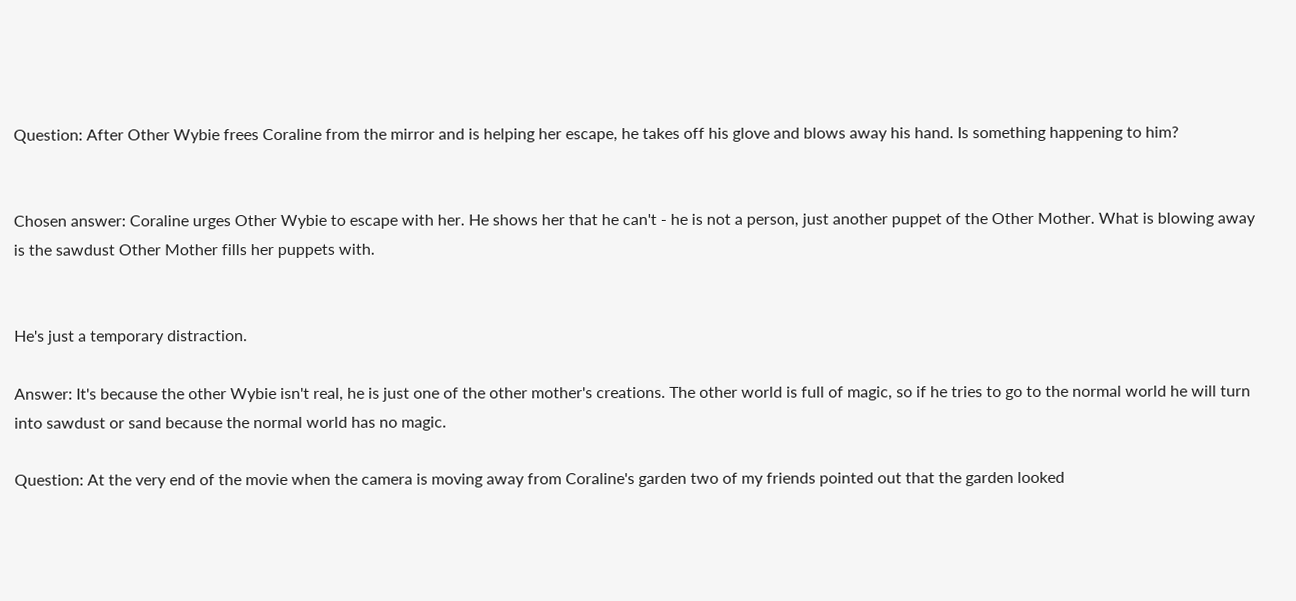Question: After Other Wybie frees Coraline from the mirror and is helping her escape, he takes off his glove and blows away his hand. Is something happening to him?


Chosen answer: Coraline urges Other Wybie to escape with her. He shows her that he can't - he is not a person, just another puppet of the Other Mother. What is blowing away is the sawdust Other Mother fills her puppets with.


He's just a temporary distraction.

Answer: It's because the other Wybie isn't real, he is just one of the other mother's creations. The other world is full of magic, so if he tries to go to the normal world he will turn into sawdust or sand because the normal world has no magic.

Question: At the very end of the movie when the camera is moving away from Coraline's garden two of my friends pointed out that the garden looked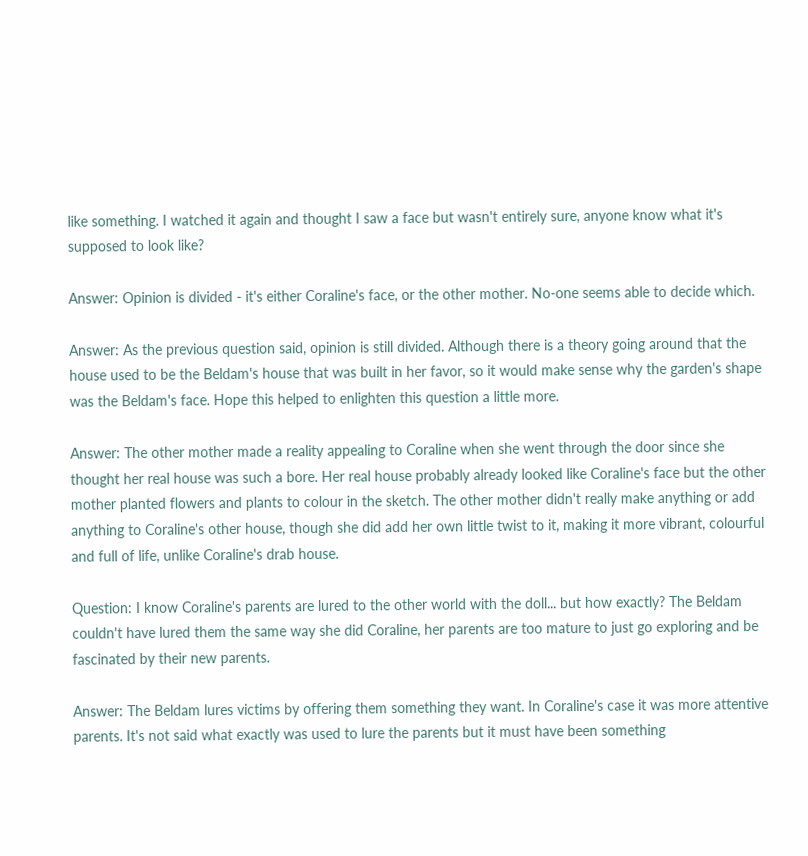like something. I watched it again and thought I saw a face but wasn't entirely sure, anyone know what it's supposed to look like?

Answer: Opinion is divided - it's either Coraline's face, or the other mother. No-one seems able to decide which.

Answer: As the previous question said, opinion is still divided. Although there is a theory going around that the house used to be the Beldam's house that was built in her favor, so it would make sense why the garden's shape was the Beldam's face. Hope this helped to enlighten this question a little more.

Answer: The other mother made a reality appealing to Coraline when she went through the door since she thought her real house was such a bore. Her real house probably already looked like Coraline's face but the other mother planted flowers and plants to colour in the sketch. The other mother didn't really make anything or add anything to Coraline's other house, though she did add her own little twist to it, making it more vibrant, colourful and full of life, unlike Coraline's drab house.

Question: I know Coraline's parents are lured to the other world with the doll... but how exactly? The Beldam couldn't have lured them the same way she did Coraline, her parents are too mature to just go exploring and be fascinated by their new parents.

Answer: The Beldam lures victims by offering them something they want. In Coraline's case it was more attentive parents. It's not said what exactly was used to lure the parents but it must have been something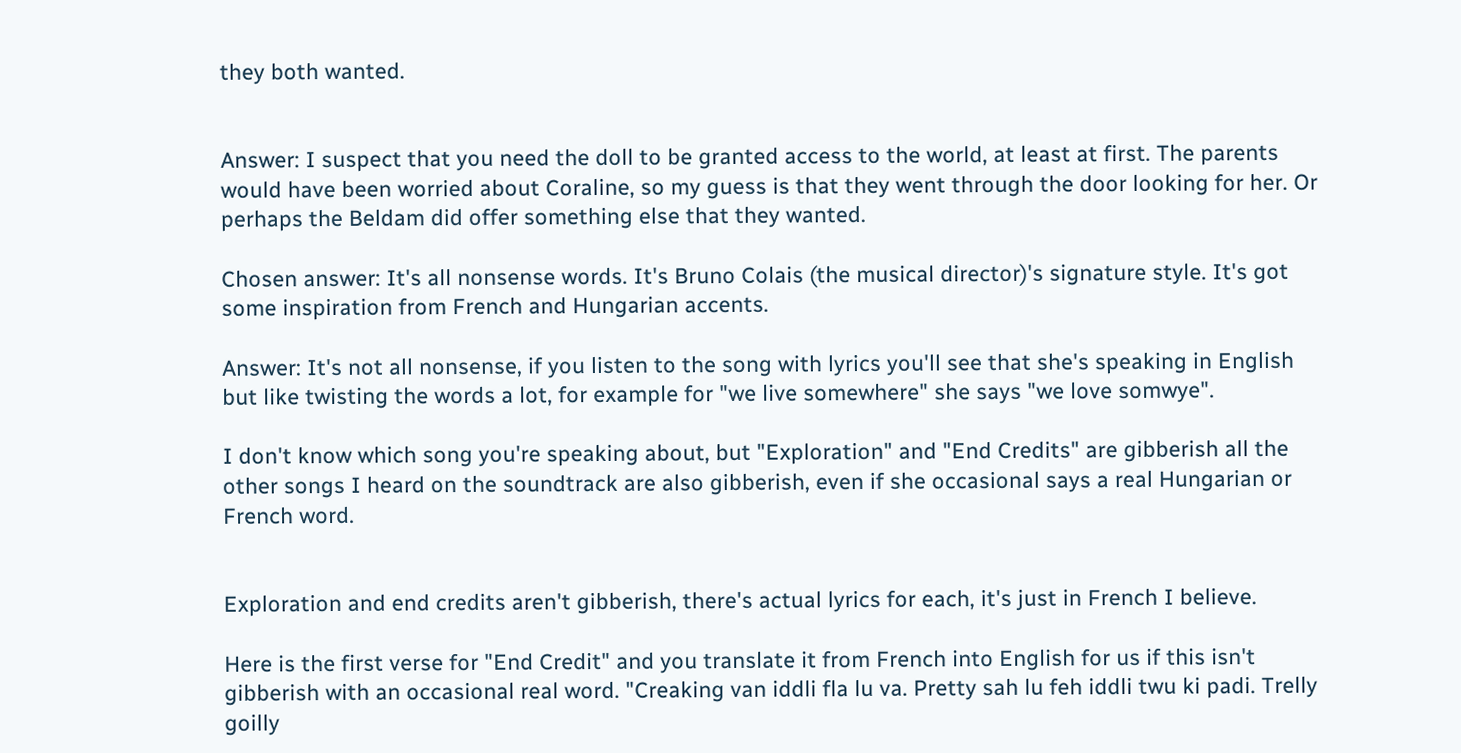they both wanted.


Answer: I suspect that you need the doll to be granted access to the world, at least at first. The parents would have been worried about Coraline, so my guess is that they went through the door looking for her. Or perhaps the Beldam did offer something else that they wanted.

Chosen answer: It's all nonsense words. It's Bruno Colais (the musical director)'s signature style. It's got some inspiration from French and Hungarian accents.

Answer: It's not all nonsense, if you listen to the song with lyrics you'll see that she's speaking in English but like twisting the words a lot, for example for "we live somewhere" she says "we love somwye".

I don't know which song you're speaking about, but "Exploration" and "End Credits" are gibberish all the other songs I heard on the soundtrack are also gibberish, even if she occasional says a real Hungarian or French word.


Exploration and end credits aren't gibberish, there's actual lyrics for each, it's just in French I believe.

Here is the first verse for "End Credit" and you translate it from French into English for us if this isn't gibberish with an occasional real word. "Creaking van iddli fla lu va. Pretty sah lu feh iddli twu ki padi. Trelly goilly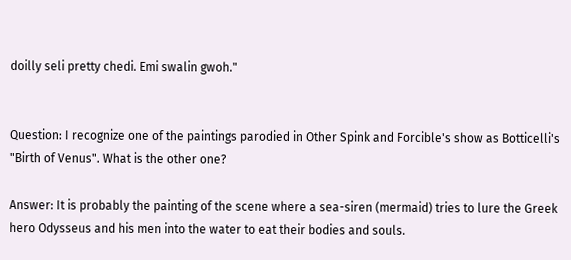doilly seli pretty chedi. Emi swalin gwoh."


Question: I recognize one of the paintings parodied in Other Spink and Forcible's show as Botticelli's "Birth of Venus". What is the other one?

Answer: It is probably the painting of the scene where a sea-siren (mermaid) tries to lure the Greek hero Odysseus and his men into the water to eat their bodies and souls.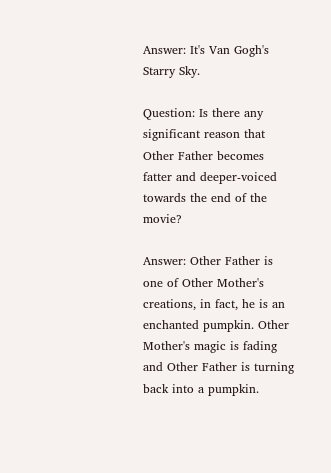Answer: It's Van Gogh's Starry Sky.

Question: Is there any significant reason that Other Father becomes fatter and deeper-voiced towards the end of the movie?

Answer: Other Father is one of Other Mother's creations, in fact, he is an enchanted pumpkin. Other Mother's magic is fading and Other Father is turning back into a pumpkin.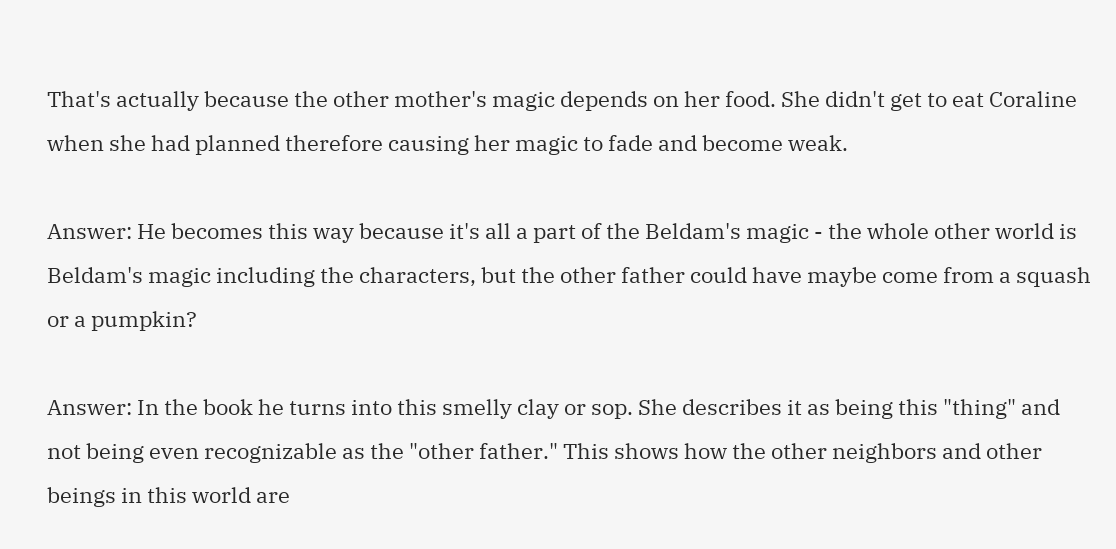That's actually because the other mother's magic depends on her food. She didn't get to eat Coraline when she had planned therefore causing her magic to fade and become weak.

Answer: He becomes this way because it's all a part of the Beldam's magic - the whole other world is Beldam's magic including the characters, but the other father could have maybe come from a squash or a pumpkin?

Answer: In the book he turns into this smelly clay or sop. She describes it as being this "thing" and not being even recognizable as the "other father." This shows how the other neighbors and other beings in this world are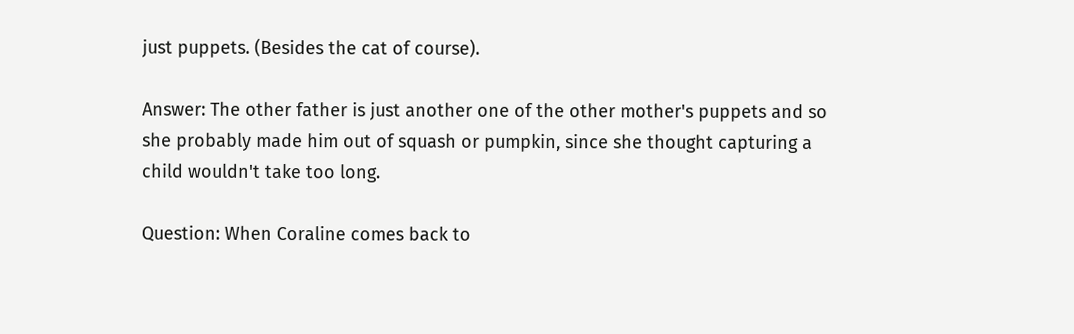just puppets. (Besides the cat of course).

Answer: The other father is just another one of the other mother's puppets and so she probably made him out of squash or pumpkin, since she thought capturing a child wouldn't take too long.

Question: When Coraline comes back to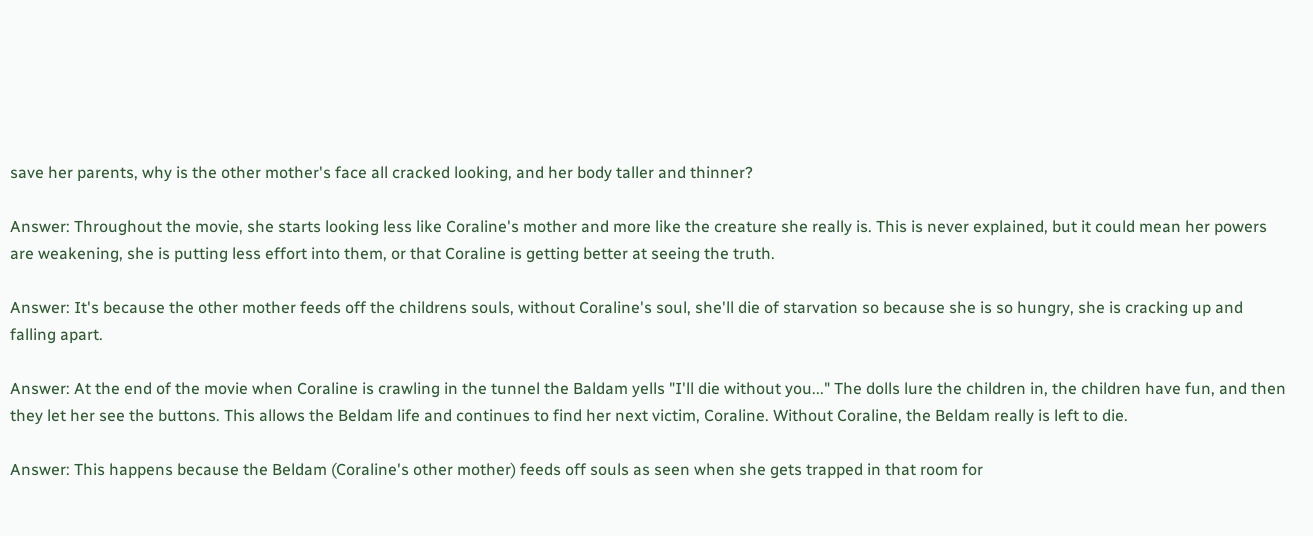save her parents, why is the other mother's face all cracked looking, and her body taller and thinner?

Answer: Throughout the movie, she starts looking less like Coraline's mother and more like the creature she really is. This is never explained, but it could mean her powers are weakening, she is putting less effort into them, or that Coraline is getting better at seeing the truth.

Answer: It's because the other mother feeds off the childrens souls, without Coraline's soul, she'll die of starvation so because she is so hungry, she is cracking up and falling apart.

Answer: At the end of the movie when Coraline is crawling in the tunnel the Baldam yells "I'll die without you..." The dolls lure the children in, the children have fun, and then they let her see the buttons. This allows the Beldam life and continues to find her next victim, Coraline. Without Coraline, the Beldam really is left to die.

Answer: This happens because the Beldam (Coraline's other mother) feeds off souls as seen when she gets trapped in that room for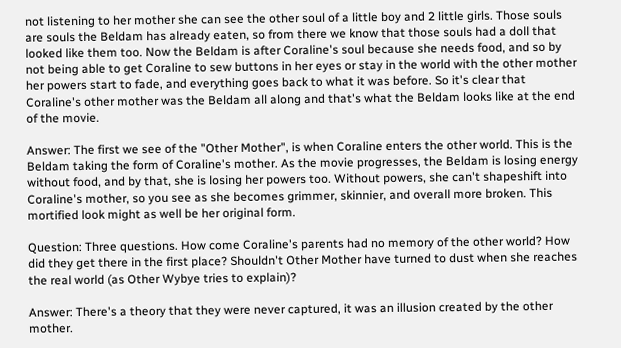not listening to her mother she can see the other soul of a little boy and 2 little girls. Those souls are souls the Beldam has already eaten, so from there we know that those souls had a doll that looked like them too. Now the Beldam is after Coraline's soul because she needs food, and so by not being able to get Coraline to sew buttons in her eyes or stay in the world with the other mother her powers start to fade, and everything goes back to what it was before. So it's clear that Coraline's other mother was the Beldam all along and that's what the Beldam looks like at the end of the movie.

Answer: The first we see of the "Other Mother", is when Coraline enters the other world. This is the Beldam taking the form of Coraline's mother. As the movie progresses, the Beldam is losing energy without food, and by that, she is losing her powers too. Without powers, she can't shapeshift into Coraline's mother, so you see as she becomes grimmer, skinnier, and overall more broken. This mortified look might as well be her original form.

Question: Three questions. How come Coraline's parents had no memory of the other world? How did they get there in the first place? Shouldn't Other Mother have turned to dust when she reaches the real world (as Other Wybye tries to explain)?

Answer: There's a theory that they were never captured, it was an illusion created by the other mother.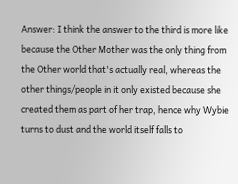Answer: I think the answer to the third is more like because the Other Mother was the only thing from the Other world that's actually real, whereas the other things/people in it only existed because she created them as part of her trap, hence why Wybie turns to dust and the world itself falls to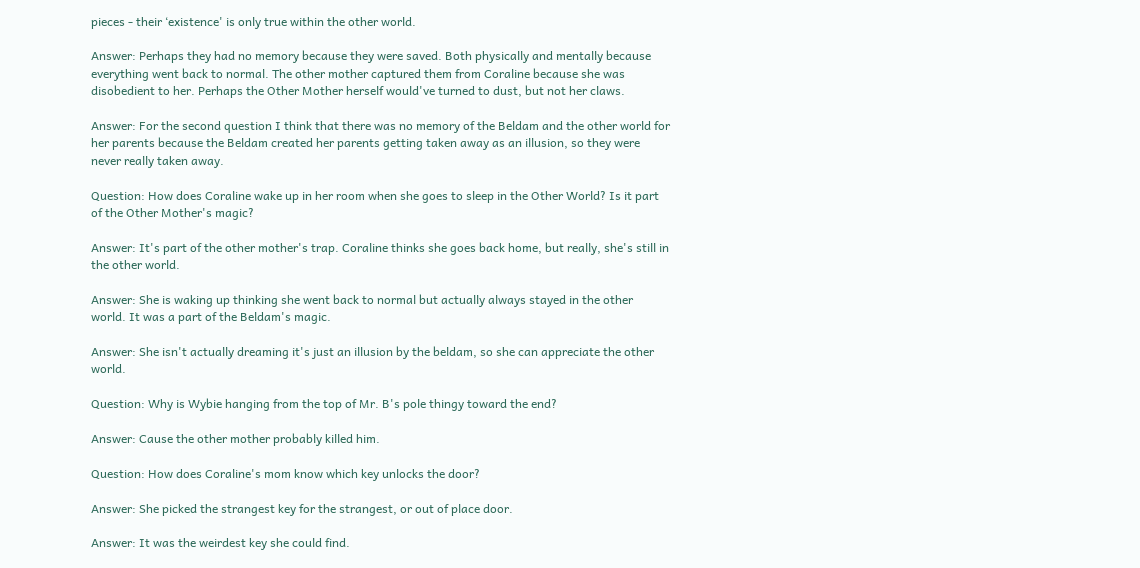pieces - their ‘existence' is only true within the other world.

Answer: Perhaps they had no memory because they were saved. Both physically and mentally because everything went back to normal. The other mother captured them from Coraline because she was disobedient to her. Perhaps the Other Mother herself would've turned to dust, but not her claws.

Answer: For the second question I think that there was no memory of the Beldam and the other world for her parents because the Beldam created her parents getting taken away as an illusion, so they were never really taken away.

Question: How does Coraline wake up in her room when she goes to sleep in the Other World? Is it part of the Other Mother's magic?

Answer: It's part of the other mother's trap. Coraline thinks she goes back home, but really, she's still in the other world.

Answer: She is waking up thinking she went back to normal but actually always stayed in the other world. It was a part of the Beldam's magic.

Answer: She isn't actually dreaming it's just an illusion by the beldam, so she can appreciate the other world.

Question: Why is Wybie hanging from the top of Mr. B's pole thingy toward the end?

Answer: Cause the other mother probably killed him.

Question: How does Coraline's mom know which key unlocks the door?

Answer: She picked the strangest key for the strangest, or out of place door.

Answer: It was the weirdest key she could find.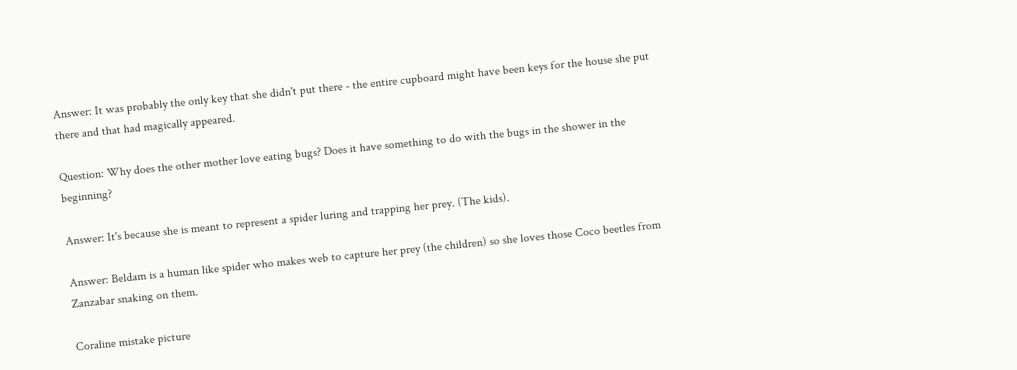Answer: It was probably the only key that she didn't put there - the entire cupboard might have been keys for the house she put there and that had magically appeared.

Question: Why does the other mother love eating bugs? Does it have something to do with the bugs in the shower in the beginning?

Answer: It's because she is meant to represent a spider luring and trapping her prey. (The kids).

Answer: Beldam is a human like spider who makes web to capture her prey (the children) so she loves those Coco beetles from Zanzabar snaking on them.

Coraline mistake picture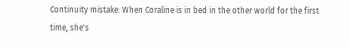Continuity mistake: When Coraline is in bed in the other world for the first time, she's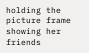holding the picture frame showing her friends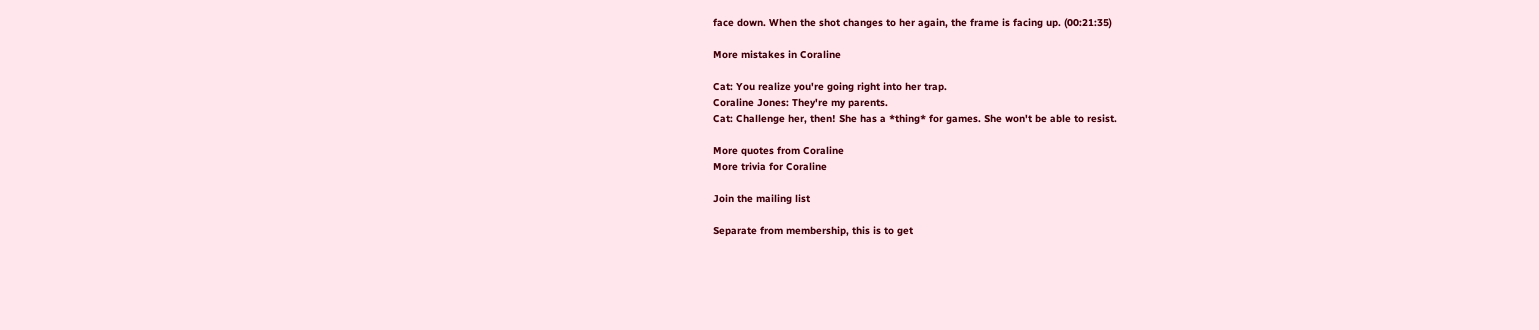face down. When the shot changes to her again, the frame is facing up. (00:21:35)

More mistakes in Coraline

Cat: You realize you're going right into her trap.
Coraline Jones: They're my parents.
Cat: Challenge her, then! She has a *thing* for games. She won't be able to resist.

More quotes from Coraline
More trivia for Coraline

Join the mailing list

Separate from membership, this is to get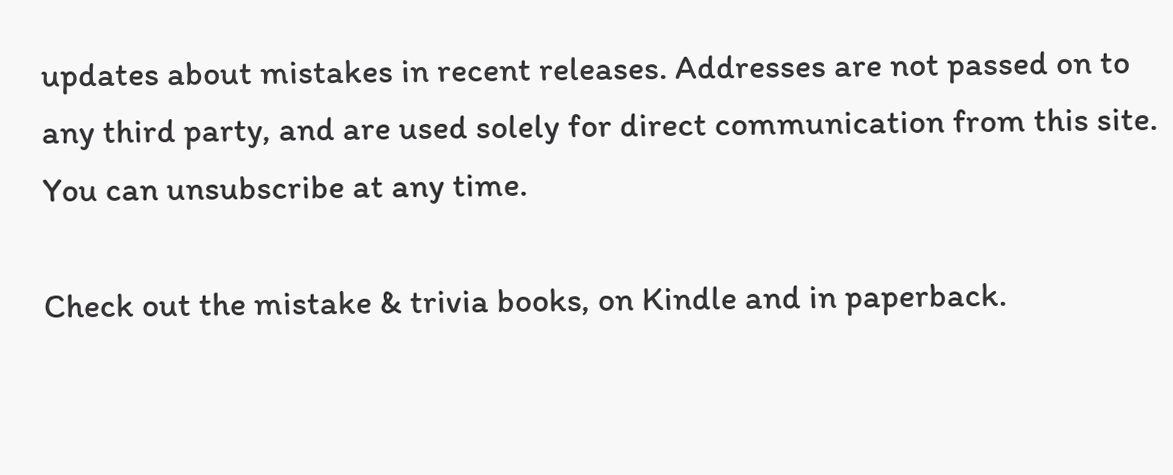updates about mistakes in recent releases. Addresses are not passed on to any third party, and are used solely for direct communication from this site. You can unsubscribe at any time.

Check out the mistake & trivia books, on Kindle and in paperback.